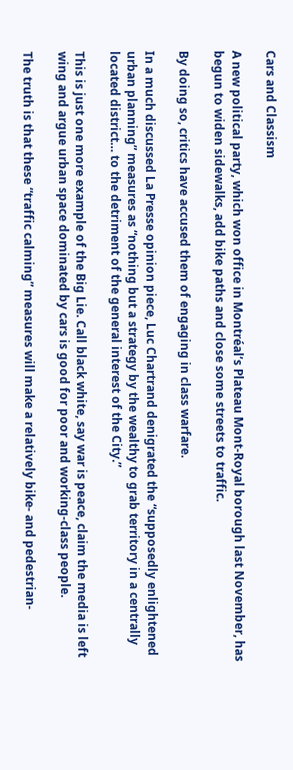Cars and Classism

A new political party, which won office in Montréal’s Plateau Mont-Royal borough last November, has begun to widen sidewalks, add bike paths and close some streets to traffic.

By doing so, critics have accused them of engaging in class warfare.

In a much discussed La Presse opinion piece, Luc Chartrand denigrated the “supposedly enlightened urban planning” measures as “nothing but a strategy by the wealthy to grab territory in a centrally located district… to the detriment of the general interest of the City.”

This is just one more example of the Big Lie. Call black white, say war is peace, claim the media is left wing and argue urban space dominated by cars is good for poor and working-class people.

The truth is that these “traffic calming” measures will make a relatively bike- and pedestrian-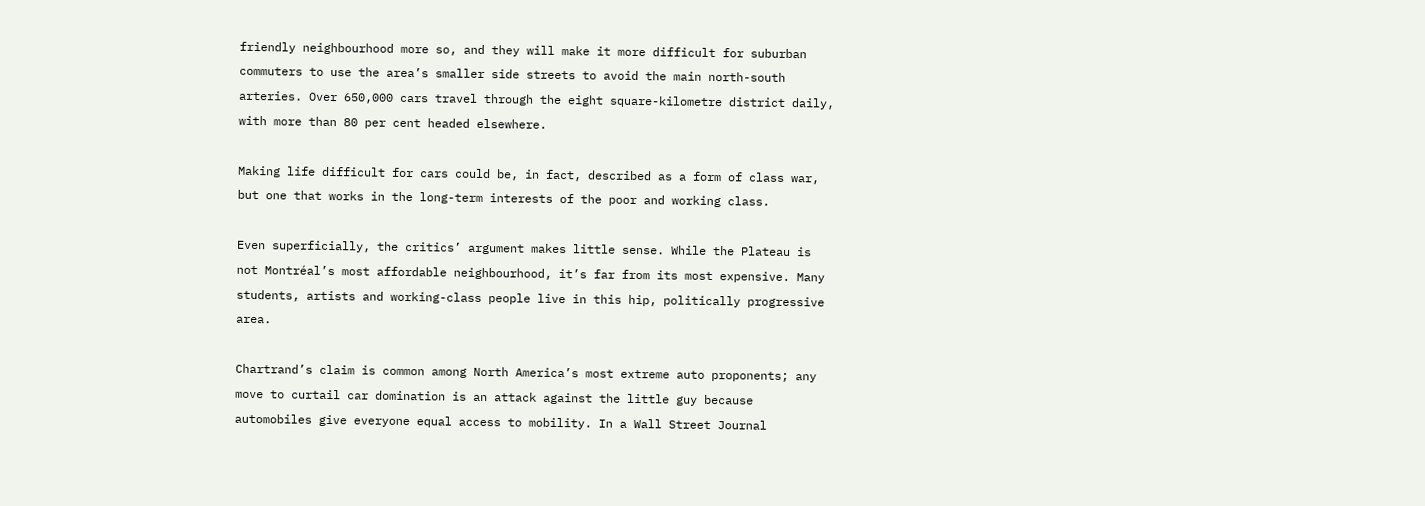friendly neighbourhood more so, and they will make it more difficult for suburban commuters to use the area’s smaller side streets to avoid the main north-south arteries. Over 650,000 cars travel through the eight square-kilometre district daily, with more than 80 per cent headed elsewhere.

Making life difficult for cars could be, in fact, described as a form of class war, but one that works in the long-term interests of the poor and working class.

Even superficially, the critics’ argument makes little sense. While the Plateau is not Montréal’s most affordable neighbourhood, it’s far from its most expensive. Many students, artists and working-class people live in this hip, politically progressive area.

Chartrand’s claim is common among North America’s most extreme auto proponents; any move to curtail car domination is an attack against the little guy because automobiles give everyone equal access to mobility. In a Wall Street Journal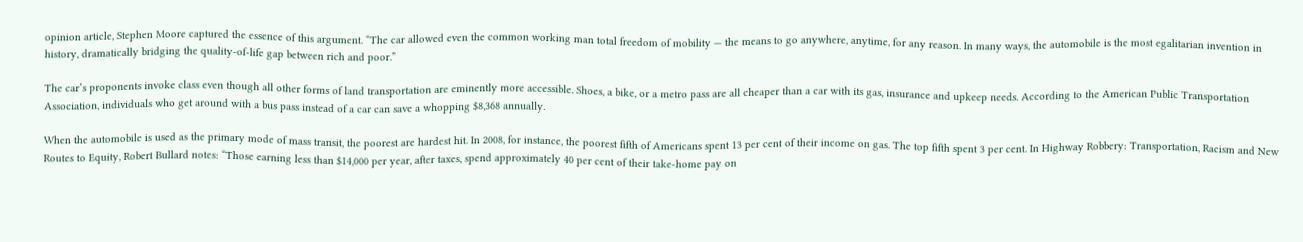opinion article, Stephen Moore captured the essence of this argument. “The car allowed even the common working man total freedom of mobility — the means to go anywhere, anytime, for any reason. In many ways, the automobile is the most egalitarian invention in history, dramatically bridging the quality-of-life gap between rich and poor.”

The car’s proponents invoke class even though all other forms of land transportation are eminently more accessible. Shoes, a bike, or a metro pass are all cheaper than a car with its gas, insurance and upkeep needs. According to the American Public Transportation Association, individuals who get around with a bus pass instead of a car can save a whopping $8,368 annually.

When the automobile is used as the primary mode of mass transit, the poorest are hardest hit. In 2008, for instance, the poorest fifth of Americans spent 13 per cent of their income on gas. The top fifth spent 3 per cent. In Highway Robbery: Transportation, Racism and New Routes to Equity, Robert Bullard notes: “Those earning less than $14,000 per year, after taxes, spend approximately 40 per cent of their take-home pay on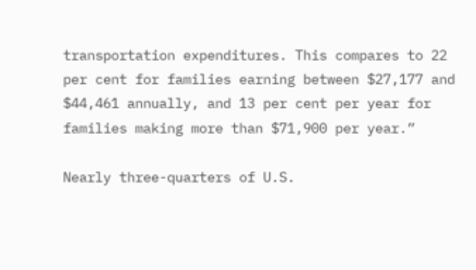transportation expenditures. This compares to 22 per cent for families earning between $27,177 and $44,461 annually, and 13 per cent per year for families making more than $71,900 per year.”

Nearly three-quarters of U.S.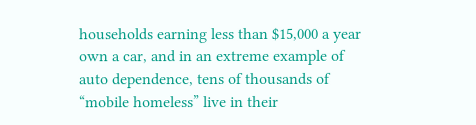households earning less than $15,000 a year own a car, and in an extreme example of auto dependence, tens of thousands of “mobile homeless” live in their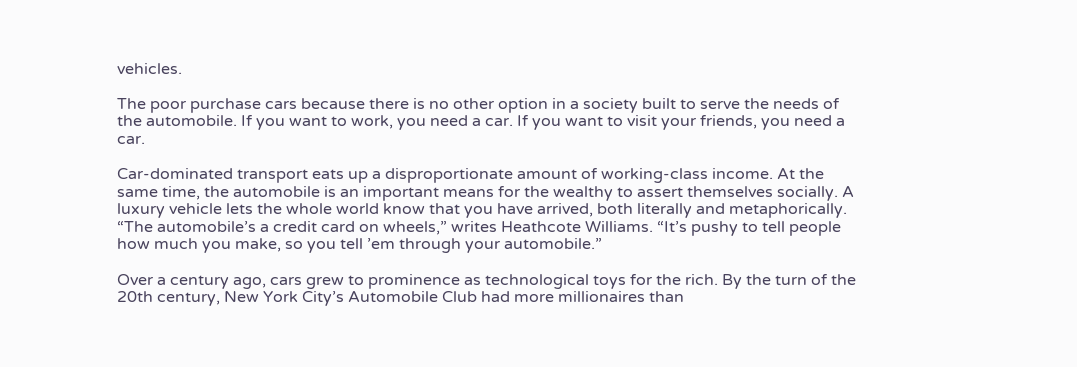vehicles.

The poor purchase cars because there is no other option in a society built to serve the needs of the automobile. If you want to work, you need a car. If you want to visit your friends, you need a car.

Car-dominated transport eats up a disproportionate amount of working-class income. At the same time, the automobile is an important means for the wealthy to assert themselves socially. A luxury vehicle lets the whole world know that you have arrived, both literally and metaphorically. “The automobile’s a credit card on wheels,” writes Heathcote Williams. “It’s pushy to tell people how much you make, so you tell ’em through your automobile.”

Over a century ago, cars grew to prominence as technological toys for the rich. By the turn of the 20th century, New York City’s Automobile Club had more millionaires than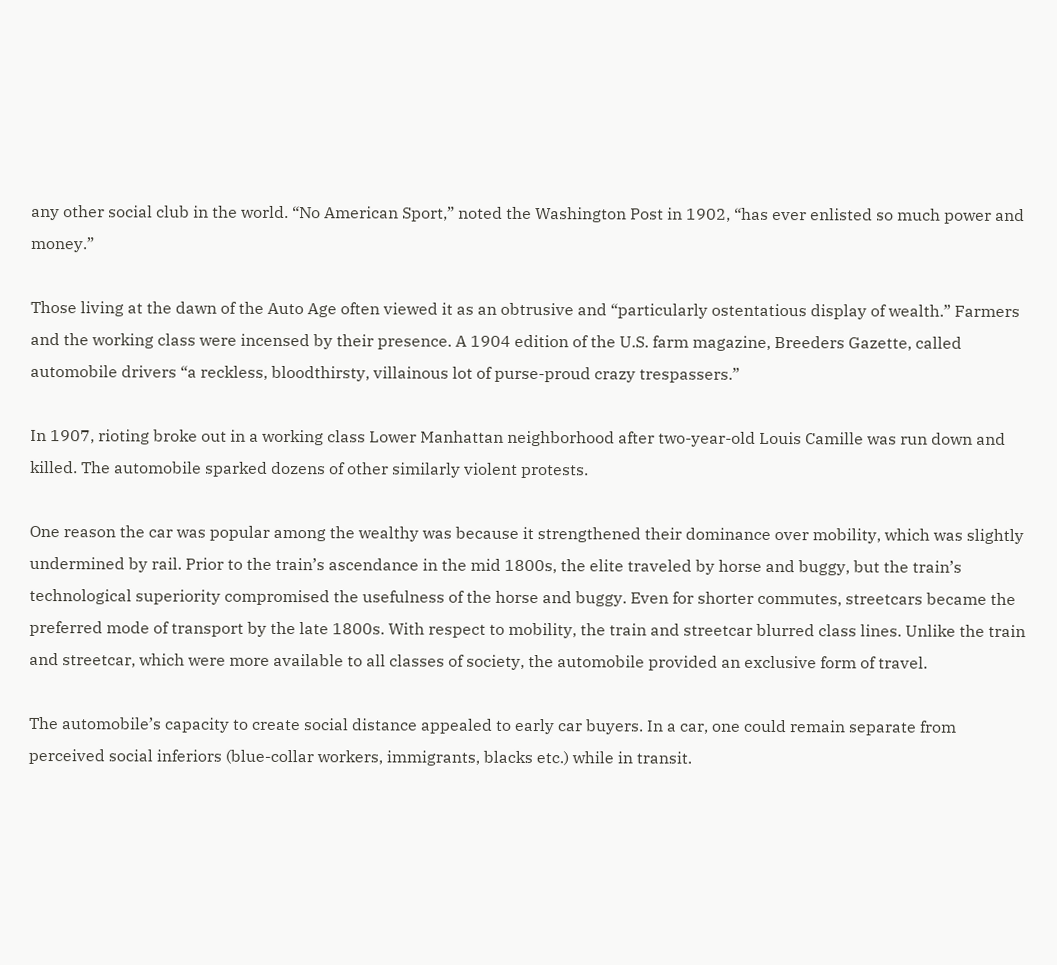any other social club in the world. “No American Sport,” noted the Washington Post in 1902, “has ever enlisted so much power and money.”

Those living at the dawn of the Auto Age often viewed it as an obtrusive and “particularly ostentatious display of wealth.” Farmers and the working class were incensed by their presence. A 1904 edition of the U.S. farm magazine, Breeders Gazette, called automobile drivers “a reckless, bloodthirsty, villainous lot of purse-proud crazy trespassers.”

In 1907, rioting broke out in a working class Lower Manhattan neighborhood after two-year-old Louis Camille was run down and killed. The automobile sparked dozens of other similarly violent protests.

One reason the car was popular among the wealthy was because it strengthened their dominance over mobility, which was slightly undermined by rail. Prior to the train’s ascendance in the mid 1800s, the elite traveled by horse and buggy, but the train’s technological superiority compromised the usefulness of the horse and buggy. Even for shorter commutes, streetcars became the preferred mode of transport by the late 1800s. With respect to mobility, the train and streetcar blurred class lines. Unlike the train and streetcar, which were more available to all classes of society, the automobile provided an exclusive form of travel.

The automobile’s capacity to create social distance appealed to early car buyers. In a car, one could remain separate from perceived social inferiors (blue-collar workers, immigrants, blacks etc.) while in transit.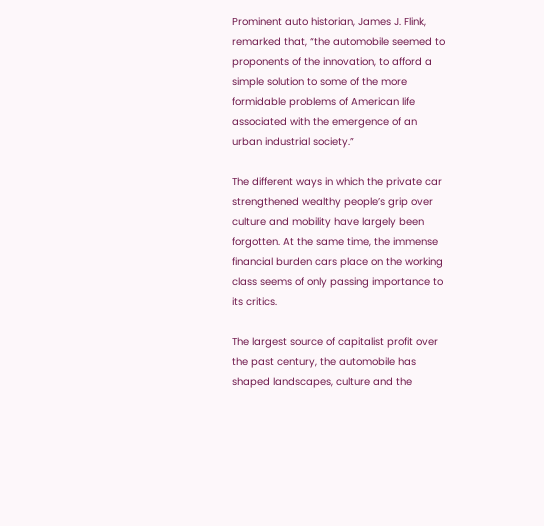Prominent auto historian, James J. Flink, remarked that, “the automobile seemed to proponents of the innovation, to afford a simple solution to some of the more formidable problems of American life associated with the emergence of an urban industrial society.”

The different ways in which the private car strengthened wealthy people’s grip over culture and mobility have largely been forgotten. At the same time, the immense financial burden cars place on the working class seems of only passing importance to its critics.

The largest source of capitalist profit over the past century, the automobile has shaped landscapes, culture and the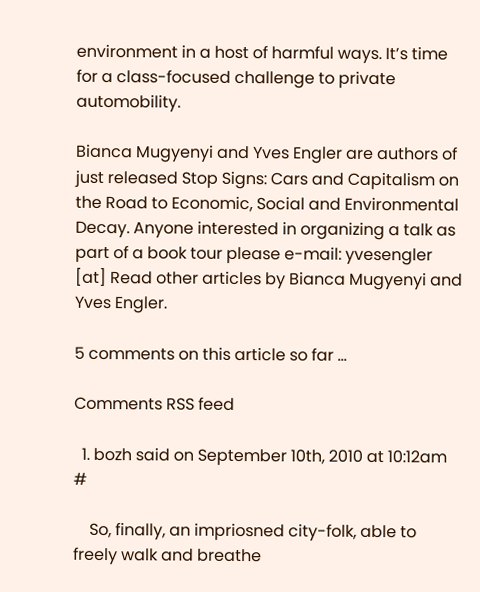environment in a host of harmful ways. It’s time for a class-focused challenge to private automobility.

Bianca Mugyenyi and Yves Engler are authors of just released Stop Signs: Cars and Capitalism on the Road to Economic, Social and Environmental Decay. Anyone interested in organizing a talk as part of a book tour please e-mail: yvesengler [at] Read other articles by Bianca Mugyenyi and Yves Engler.

5 comments on this article so far ...

Comments RSS feed

  1. bozh said on September 10th, 2010 at 10:12am #

    So, finally, an impriosned city-folk, able to freely walk and breathe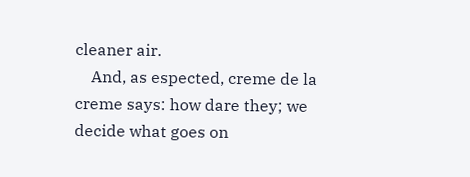cleaner air.
    And, as espected, creme de la creme says: how dare they; we decide what goes on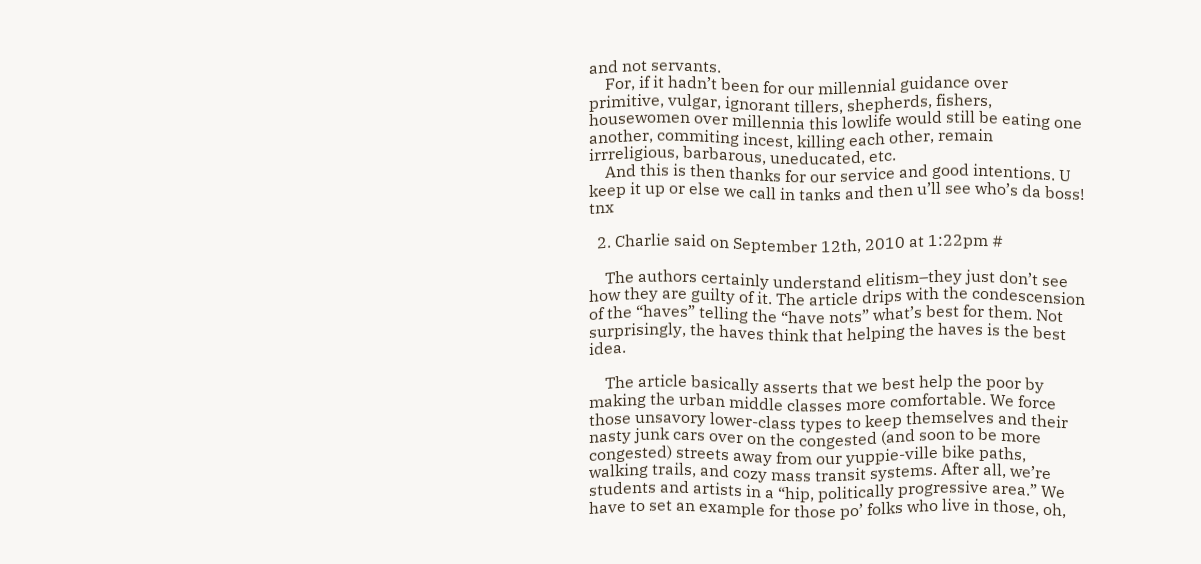and not servants.
    For, if it hadn’t been for our millennial guidance over primitive, vulgar, ignorant tillers, shepherds, fishers, housewomen over millennia this lowlife would still be eating one another, commiting incest, killing each other, remain irrreligious, barbarous, uneducated, etc.
    And this is then thanks for our service and good intentions. U keep it up or else we call in tanks and then u’ll see who’s da boss! tnx

  2. Charlie said on September 12th, 2010 at 1:22pm #

    The authors certainly understand elitism–they just don’t see how they are guilty of it. The article drips with the condescension of the “haves” telling the “have nots” what’s best for them. Not surprisingly, the haves think that helping the haves is the best idea.

    The article basically asserts that we best help the poor by making the urban middle classes more comfortable. We force those unsavory lower-class types to keep themselves and their nasty junk cars over on the congested (and soon to be more congested) streets away from our yuppie-ville bike paths, walking trails, and cozy mass transit systems. After all, we’re students and artists in a “hip, politically progressive area.” We have to set an example for those po’ folks who live in those, oh,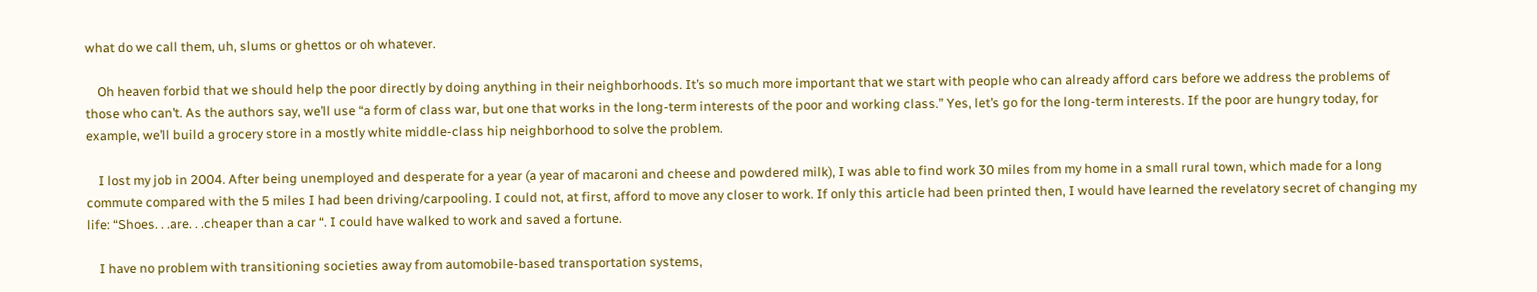what do we call them, uh, slums or ghettos or oh whatever.

    Oh heaven forbid that we should help the poor directly by doing anything in their neighborhoods. It’s so much more important that we start with people who can already afford cars before we address the problems of those who can’t. As the authors say, we’ll use “a form of class war, but one that works in the long-term interests of the poor and working class.” Yes, let’s go for the long-term interests. If the poor are hungry today, for example, we’ll build a grocery store in a mostly white middle-class hip neighborhood to solve the problem.

    I lost my job in 2004. After being unemployed and desperate for a year (a year of macaroni and cheese and powdered milk), I was able to find work 30 miles from my home in a small rural town, which made for a long commute compared with the 5 miles I had been driving/carpooling. I could not, at first, afford to move any closer to work. If only this article had been printed then, I would have learned the revelatory secret of changing my life: “Shoes. . .are. . .cheaper than a car “. I could have walked to work and saved a fortune.

    I have no problem with transitioning societies away from automobile-based transportation systems,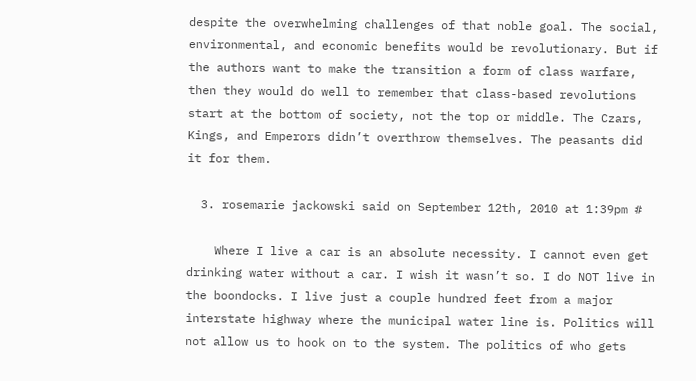despite the overwhelming challenges of that noble goal. The social, environmental, and economic benefits would be revolutionary. But if the authors want to make the transition a form of class warfare, then they would do well to remember that class-based revolutions start at the bottom of society, not the top or middle. The Czars, Kings, and Emperors didn’t overthrow themselves. The peasants did it for them.

  3. rosemarie jackowski said on September 12th, 2010 at 1:39pm #

    Where I live a car is an absolute necessity. I cannot even get drinking water without a car. I wish it wasn’t so. I do NOT live in the boondocks. I live just a couple hundred feet from a major interstate highway where the municipal water line is. Politics will not allow us to hook on to the system. The politics of who gets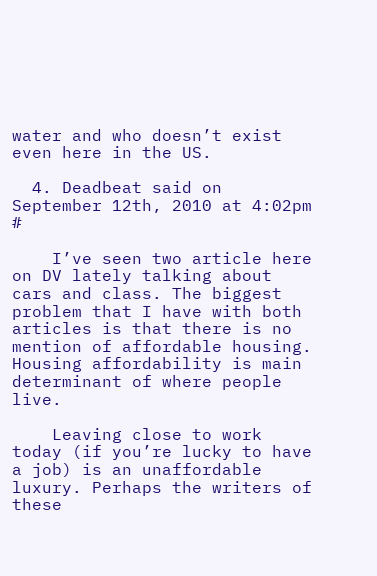water and who doesn’t exist even here in the US.

  4. Deadbeat said on September 12th, 2010 at 4:02pm #

    I’ve seen two article here on DV lately talking about cars and class. The biggest problem that I have with both articles is that there is no mention of affordable housing. Housing affordability is main determinant of where people live.

    Leaving close to work today (if you’re lucky to have a job) is an unaffordable luxury. Perhaps the writers of these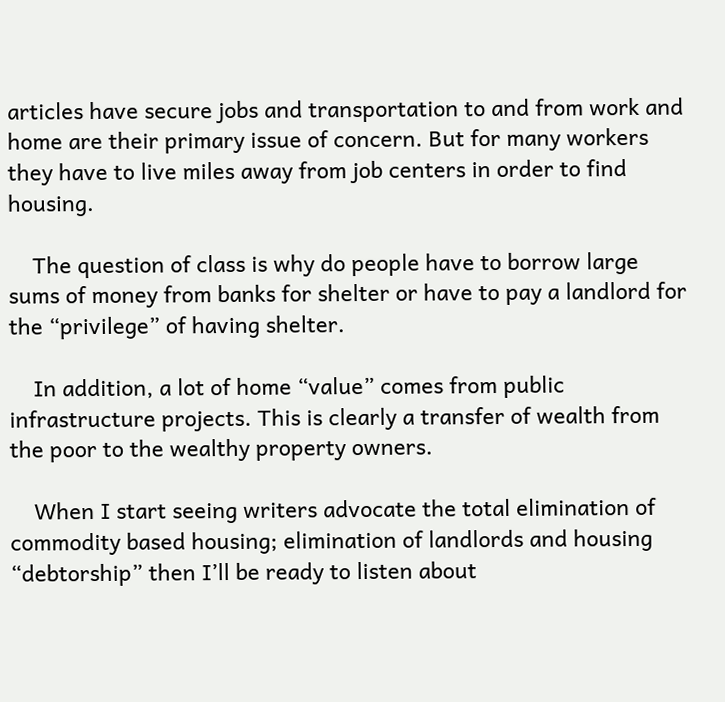articles have secure jobs and transportation to and from work and home are their primary issue of concern. But for many workers they have to live miles away from job centers in order to find housing.

    The question of class is why do people have to borrow large sums of money from banks for shelter or have to pay a landlord for the “privilege” of having shelter.

    In addition, a lot of home “value” comes from public infrastructure projects. This is clearly a transfer of wealth from the poor to the wealthy property owners.

    When I start seeing writers advocate the total elimination of commodity based housing; elimination of landlords and housing “debtorship” then I’ll be ready to listen about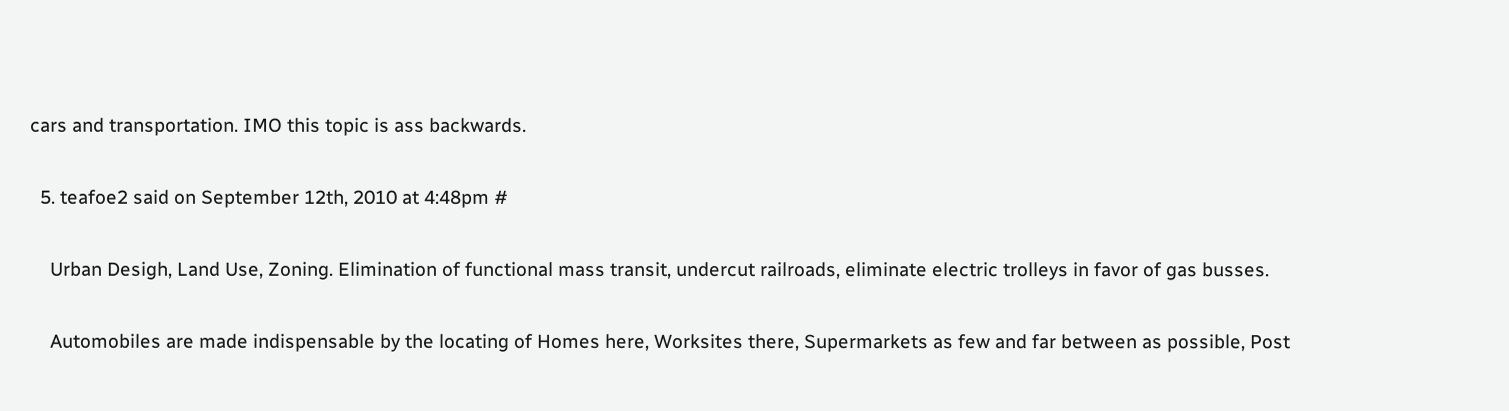cars and transportation. IMO this topic is ass backwards.

  5. teafoe2 said on September 12th, 2010 at 4:48pm #

    Urban Desigh, Land Use, Zoning. Elimination of functional mass transit, undercut railroads, eliminate electric trolleys in favor of gas busses.

    Automobiles are made indispensable by the locating of Homes here, Worksites there, Supermarkets as few and far between as possible, Post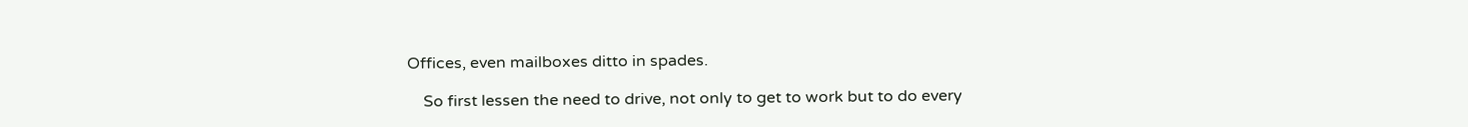Offices, even mailboxes ditto in spades.

    So first lessen the need to drive, not only to get to work but to do every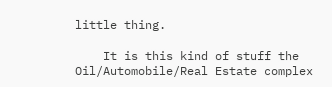little thing.

    It is this kind of stuff the Oil/Automobile/Real Estate complex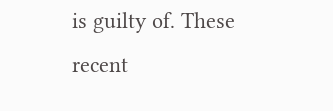is guilty of. These recent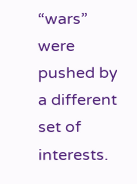“wars” were pushed by a different set of interests.